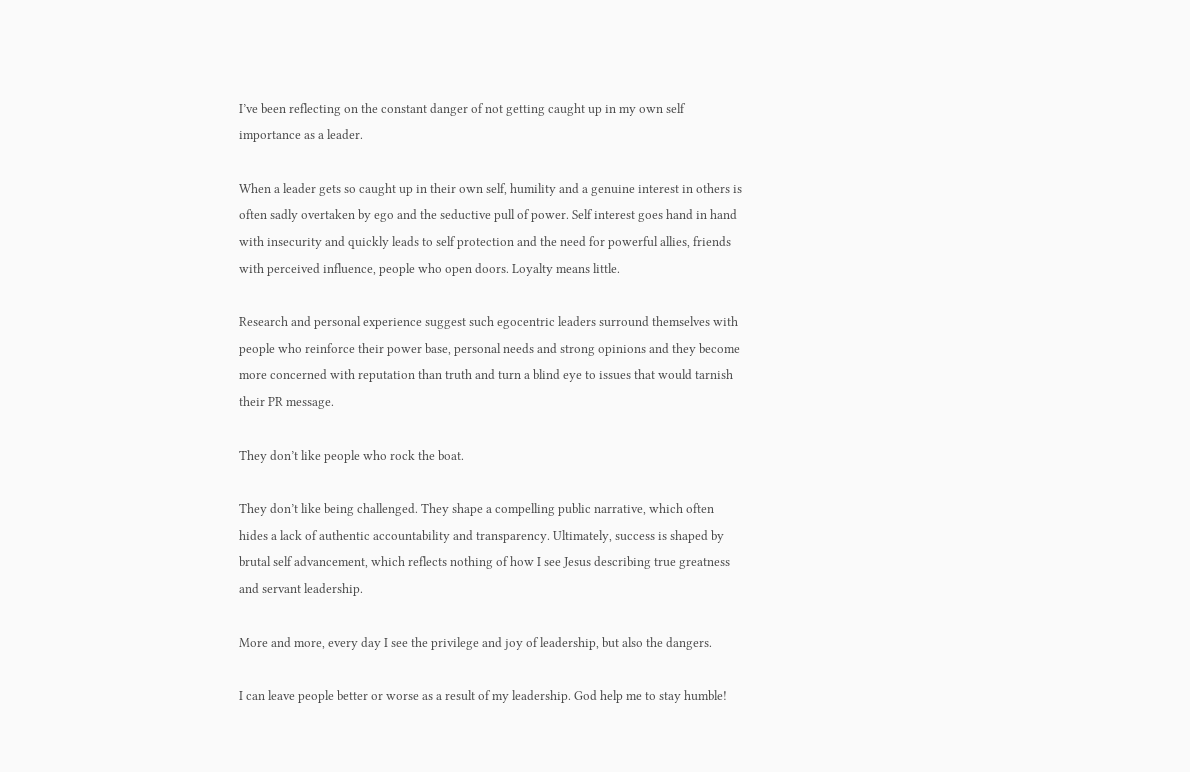I’ve been reflecting on the constant danger of not getting caught up in my own self importance as a leader.

When a leader gets so caught up in their own self, humility and a genuine interest in others is often sadly overtaken by ego and the seductive pull of power. Self interest goes hand in hand with insecurity and quickly leads to self protection and the need for powerful allies, friends with perceived influence, people who open doors. Loyalty means little.

Research and personal experience suggest such egocentric leaders surround themselves with people who reinforce their power base, personal needs and strong opinions and they become more concerned with reputation than truth and turn a blind eye to issues that would tarnish their PR message.

They don’t like people who rock the boat.

They don’t like being challenged. They shape a compelling public narrative, which often hides a lack of authentic accountability and transparency. Ultimately, success is shaped by brutal self advancement, which reflects nothing of how I see Jesus describing true greatness and servant leadership.

More and more, every day I see the privilege and joy of leadership, but also the dangers.

I can leave people better or worse as a result of my leadership. God help me to stay humble!